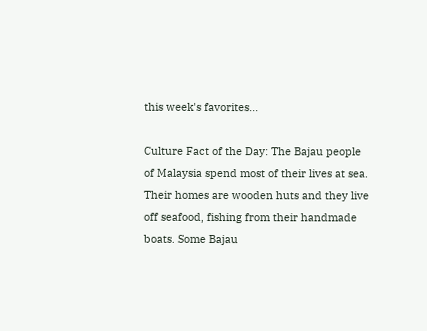this week's favorites...

Culture Fact of the Day: The Bajau people of Malaysia spend most of their lives at sea. Their homes are wooden huts and they live off seafood, fishing from their handmade boats. Some Bajau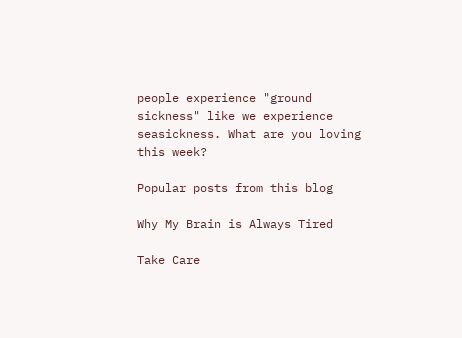people experience "ground sickness" like we experience seasickness. What are you loving this week?

Popular posts from this blog

Why My Brain is Always Tired

Take Care